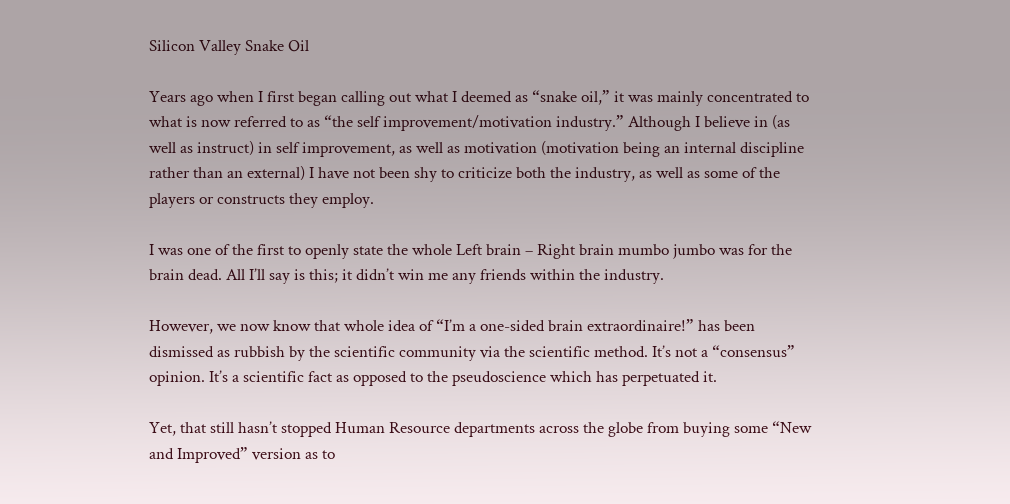Silicon Valley Snake Oil

Years ago when I first began calling out what I deemed as “snake oil,” it was mainly concentrated to what is now referred to as “the self improvement/motivation industry.” Although I believe in (as well as instruct) in self improvement, as well as motivation (motivation being an internal discipline rather than an external) I have not been shy to criticize both the industry, as well as some of the players or constructs they employ.

I was one of the first to openly state the whole Left brain – Right brain mumbo jumbo was for the brain dead. All I’ll say is this; it didn’t win me any friends within the industry.

However, we now know that whole idea of “I’m a one-sided brain extraordinaire!” has been dismissed as rubbish by the scientific community via the scientific method. It’s not a “consensus” opinion. It’s a scientific fact as opposed to the pseudoscience which has perpetuated it.

Yet, that still hasn’t stopped Human Resource departments across the globe from buying some “New and Improved” version as to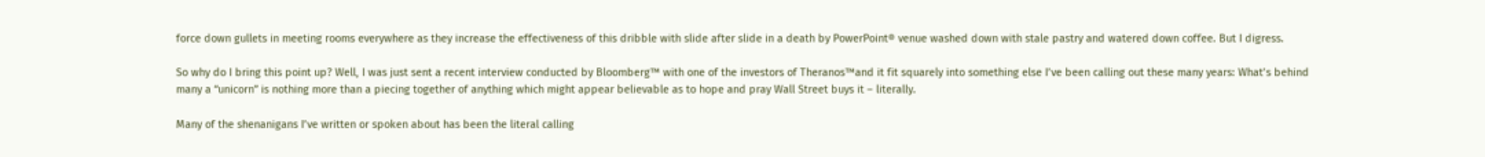force down gullets in meeting rooms everywhere as they increase the effectiveness of this dribble with slide after slide in a death by PowerPoint® venue washed down with stale pastry and watered down coffee. But I digress.

So why do I bring this point up? Well, I was just sent a recent interview conducted by Bloomberg™ with one of the investors of Theranos™and it fit squarely into something else I’ve been calling out these many years: What’s behind many a “unicorn” is nothing more than a piecing together of anything which might appear believable as to hope and pray Wall Street buys it – literally.

Many of the shenanigans I’ve written or spoken about has been the literal calling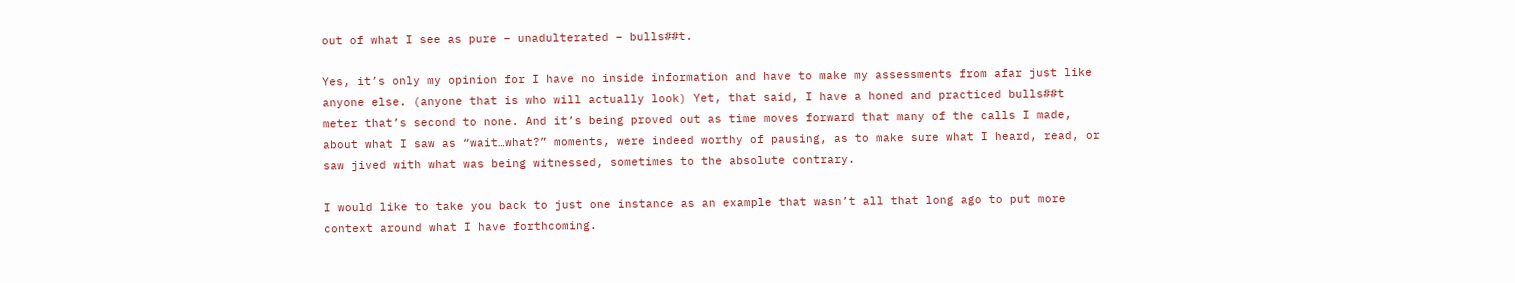out of what I see as pure – unadulterated – bulls##t.

Yes, it’s only my opinion for I have no inside information and have to make my assessments from afar just like anyone else. (anyone that is who will actually look) Yet, that said, I have a honed and practiced bulls##t meter that’s second to none. And it’s being proved out as time moves forward that many of the calls I made, about what I saw as “wait…what?” moments, were indeed worthy of pausing, as to make sure what I heard, read, or saw jived with what was being witnessed, sometimes to the absolute contrary.

I would like to take you back to just one instance as an example that wasn’t all that long ago to put more context around what I have forthcoming.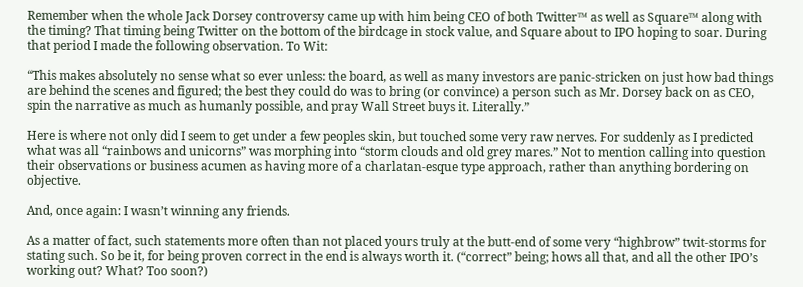Remember when the whole Jack Dorsey controversy came up with him being CEO of both Twitter™ as well as Square™ along with the timing? That timing being Twitter on the bottom of the birdcage in stock value, and Square about to IPO hoping to soar. During that period I made the following observation. To Wit:

“This makes absolutely no sense what so ever unless: the board, as well as many investors are panic-stricken on just how bad things are behind the scenes and figured; the best they could do was to bring (or convince) a person such as Mr. Dorsey back on as CEO, spin the narrative as much as humanly possible, and pray Wall Street buys it. Literally.”

Here is where not only did I seem to get under a few peoples skin, but touched some very raw nerves. For suddenly as I predicted what was all “rainbows and unicorns” was morphing into “storm clouds and old grey mares.” Not to mention calling into question their observations or business acumen as having more of a charlatan-esque type approach, rather than anything bordering on objective.

And, once again: I wasn’t winning any friends.

As a matter of fact, such statements more often than not placed yours truly at the butt-end of some very “highbrow” twit-storms for stating such. So be it, for being proven correct in the end is always worth it. (“correct” being; hows all that, and all the other IPO’s working out? What? Too soon?)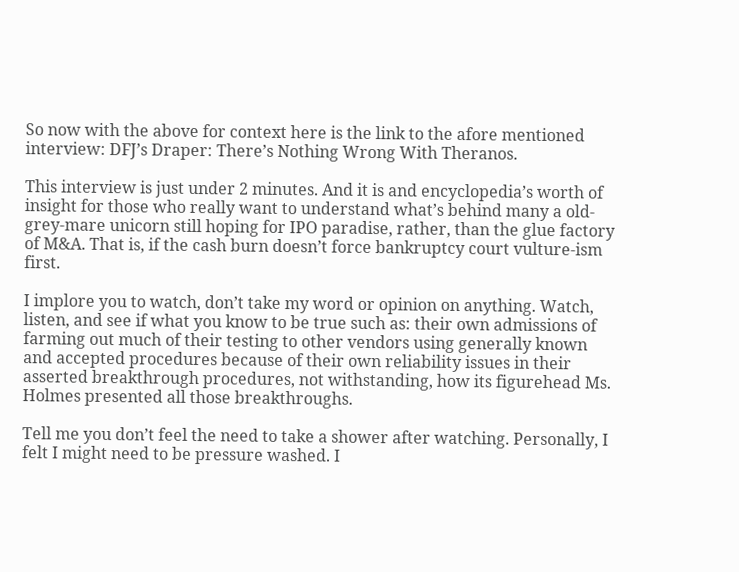So now with the above for context here is the link to the afore mentioned interview: DFJ’s Draper: There’s Nothing Wrong With Theranos.

This interview is just under 2 minutes. And it is and encyclopedia’s worth of insight for those who really want to understand what’s behind many a old-grey-mare unicorn still hoping for IPO paradise, rather, than the glue factory of M&A. That is, if the cash burn doesn’t force bankruptcy court vulture-ism first.

I implore you to watch, don’t take my word or opinion on anything. Watch, listen, and see if what you know to be true such as: their own admissions of farming out much of their testing to other vendors using generally known and accepted procedures because of their own reliability issues in their asserted breakthrough procedures, not withstanding, how its figurehead Ms. Holmes presented all those breakthroughs.

Tell me you don’t feel the need to take a shower after watching. Personally, I felt I might need to be pressure washed. I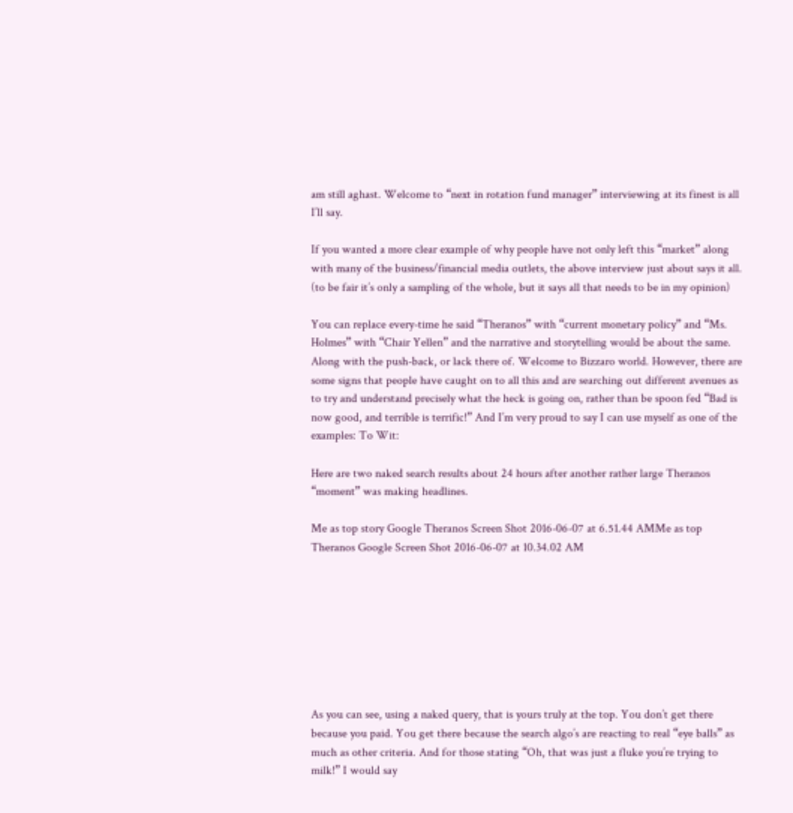am still aghast. Welcome to “next in rotation fund manager” interviewing at its finest is all I’ll say.

If you wanted a more clear example of why people have not only left this “market” along with many of the business/financial media outlets, the above interview just about says it all.  (to be fair it’s only a sampling of the whole, but it says all that needs to be in my opinion)

You can replace every-time he said “Theranos” with “current monetary policy” and “Ms. Holmes” with “Chair Yellen” and the narrative and storytelling would be about the same. Along with the push-back, or lack there of. Welcome to Bizzaro world. However, there are some signs that people have caught on to all this and are searching out different avenues as to try and understand precisely what the heck is going on, rather than be spoon fed “Bad is now good, and terrible is terrific!” And I’m very proud to say I can use myself as one of the examples: To Wit:

Here are two naked search results about 24 hours after another rather large Theranos “moment” was making headlines.

Me as top story Google Theranos Screen Shot 2016-06-07 at 6.51.44 AMMe as top Theranos Google Screen Shot 2016-06-07 at 10.34.02 AM








As you can see, using a naked query, that is yours truly at the top. You don’t get there because you paid. You get there because the search algo’s are reacting to real “eye balls” as much as other criteria. And for those stating “Oh, that was just a fluke you’re trying to milk!” I would say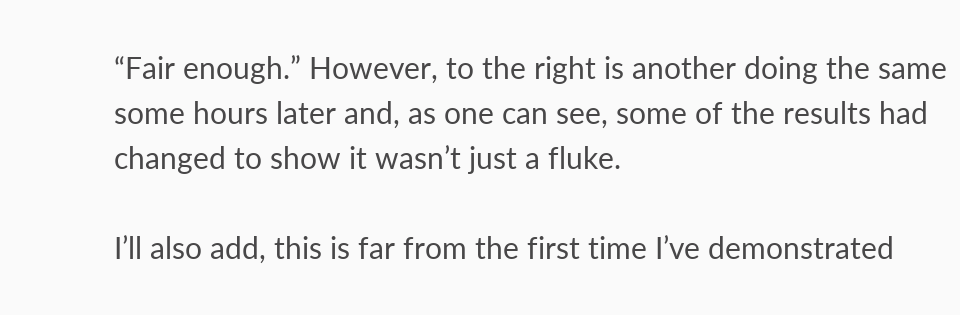“Fair enough.” However, to the right is another doing the same some hours later and, as one can see, some of the results had changed to show it wasn’t just a fluke.

I’ll also add, this is far from the first time I’ve demonstrated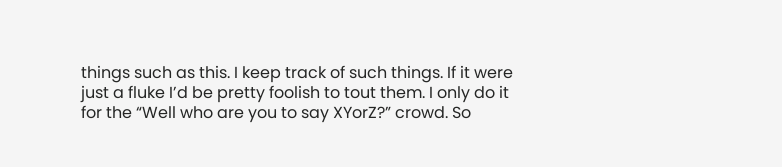things such as this. I keep track of such things. If it were just a fluke I’d be pretty foolish to tout them. I only do it for the “Well who are you to say XYorZ?” crowd. So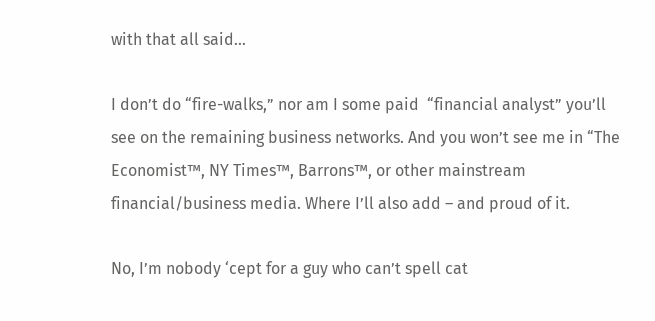with that all said…

I don’t do “fire-walks,” nor am I some paid  “financial analyst” you’ll see on the remaining business networks. And you won’t see me in “The Economist™, NY Times™, Barrons™, or other mainstream financial/business media. Where I’ll also add – and proud of it.

No, I’m nobody ‘cept for a guy who can’t spell cat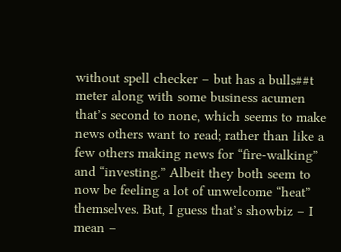without spell checker – but has a bulls##t meter along with some business acumen that’s second to none, which seems to make news others want to read; rather than like a few others making news for “fire-walking” and “investing.” Albeit they both seem to now be feeling a lot of unwelcome “heat” themselves. But, I guess that’s showbiz – I mean –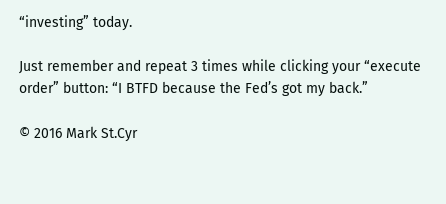“investing” today.

Just remember and repeat 3 times while clicking your “execute order” button: “I BTFD because the Fed’s got my back.”

© 2016 Mark St.Cyr